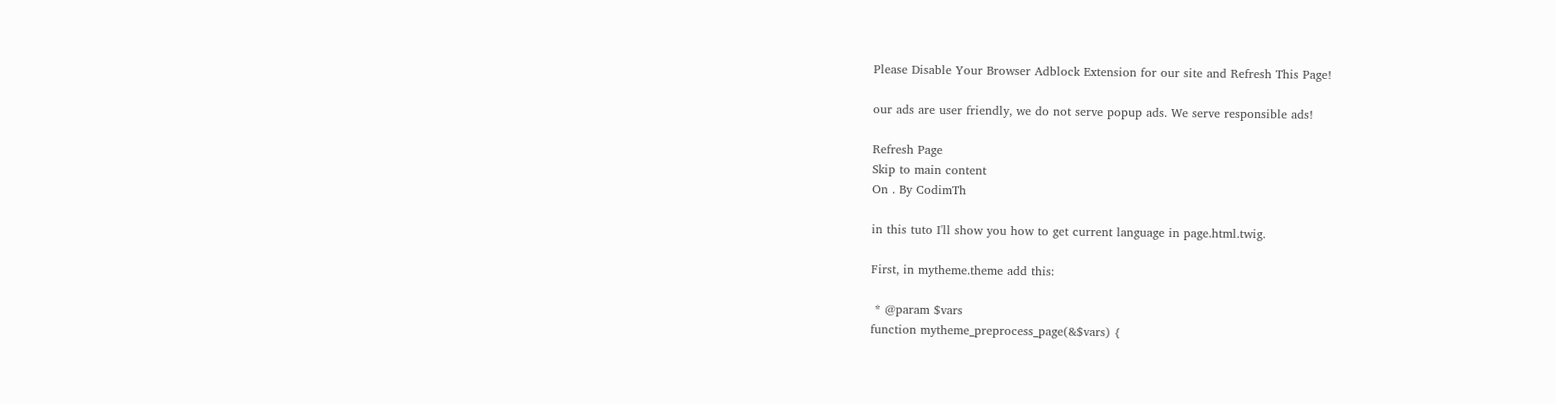Please Disable Your Browser Adblock Extension for our site and Refresh This Page!

our ads are user friendly, we do not serve popup ads. We serve responsible ads!

Refresh Page
Skip to main content
On . By CodimTh

in this tuto I'll show you how to get current language in page.html.twig.

First, in mytheme.theme add this:

 * @param $vars
function mytheme_preprocess_page(&$vars) {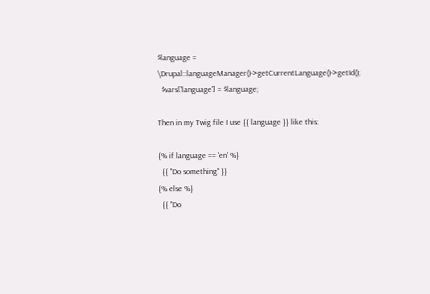$language = \Drupal::languageManager()->getCurrentLanguage()->getId();
  $vars['language'] = $language;

Then in my Twig file I use {{ language }} like this:

{% if language == 'en' %}
  {{ "Do something" }}
{% else %}
  {{ "Do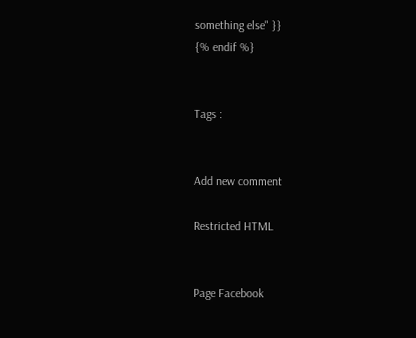something else" }}
{% endif %}


Tags :


Add new comment

Restricted HTML


Page Facebook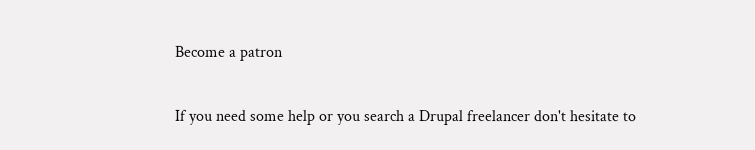Become a patron

If you need some help or you search a Drupal freelancer don't hesitate to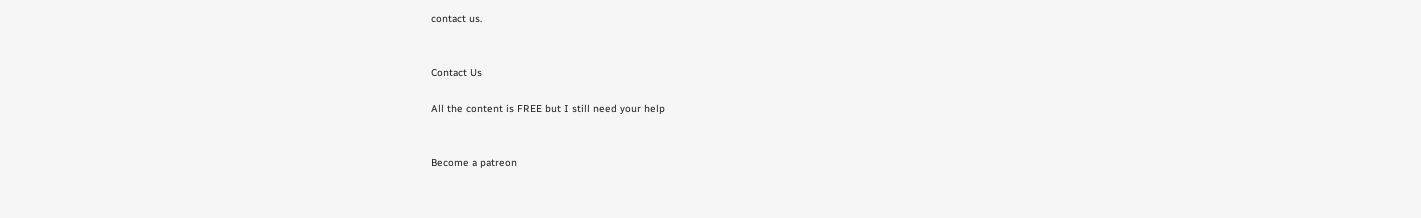contact us.


Contact Us

All the content is FREE but I still need your help


Become a patreon